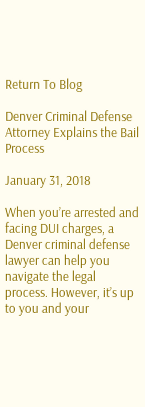Return To Blog

Denver Criminal Defense Attorney Explains the Bail Process

January 31, 2018

When you’re arrested and facing DUI charges, a Denver criminal defense lawyer can help you navigate the legal process. However, it’s up to you and your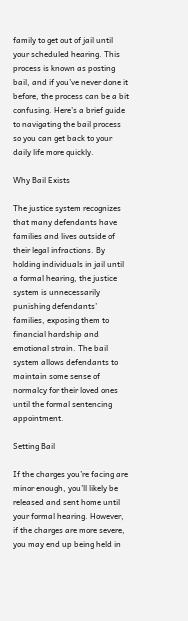family to get out of jail until your scheduled hearing. This process is known as posting bail, and if you’ve never done it before, the process can be a bit confusing. Here’s a brief guide to navigating the bail process so you can get back to your daily life more quickly.

Why Bail Exists

The justice system recognizes that many defendants have families and lives outside of their legal infractions. By holding individuals in jail until a formal hearing, the justice system is unnecessarily punishing defendants’ families, exposing them to financial hardship and emotional strain. The bail system allows defendants to maintain some sense of normalcy for their loved ones until the formal sentencing appointment.

Setting Bail

If the charges you’re facing are minor enough, you’ll likely be released and sent home until your formal hearing. However, if the charges are more severe, you may end up being held in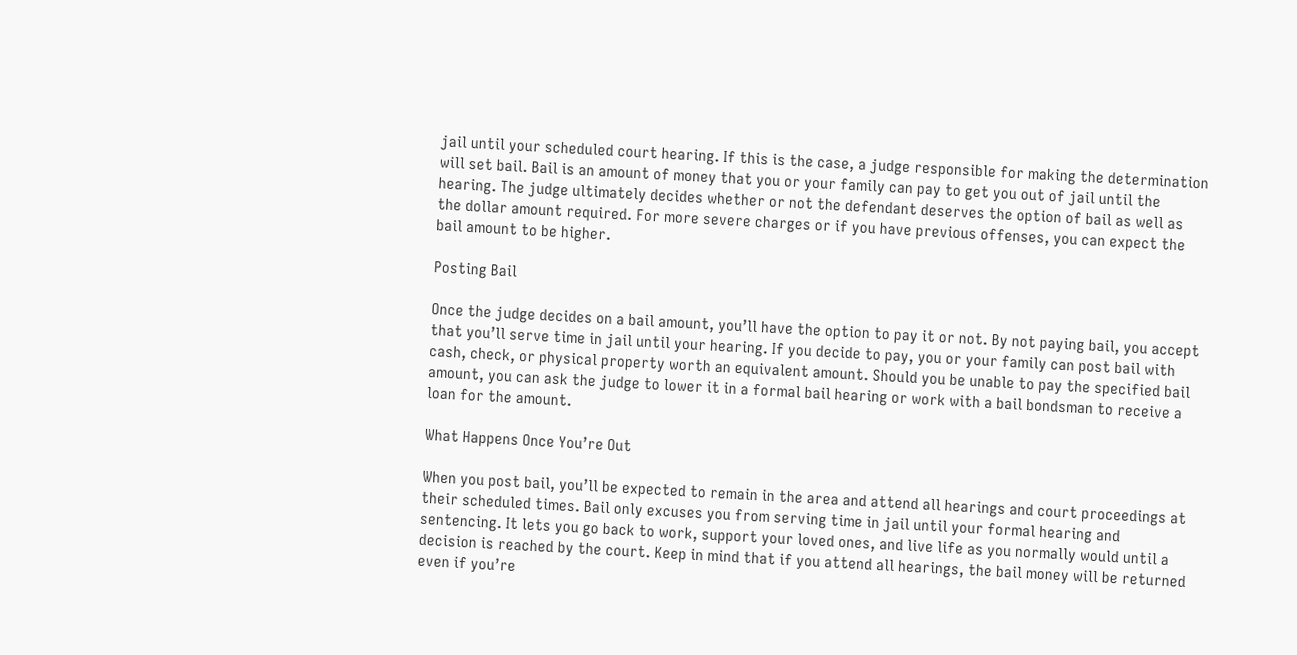jail until your scheduled court hearing. If this is the case, a judge responsible for making the determination will set bail. Bail is an amount of money that you or your family can pay to get you out of jail until the hearing. The judge ultimately decides whether or not the defendant deserves the option of bail as well as the dollar amount required. For more severe charges or if you have previous offenses, you can expect the bail amount to be higher.

Posting Bail

Once the judge decides on a bail amount, you’ll have the option to pay it or not. By not paying bail, you accept that you’ll serve time in jail until your hearing. If you decide to pay, you or your family can post bail with cash, check, or physical property worth an equivalent amount. Should you be unable to pay the specified bail amount, you can ask the judge to lower it in a formal bail hearing or work with a bail bondsman to receive a loan for the amount.

What Happens Once You’re Out

When you post bail, you’ll be expected to remain in the area and attend all hearings and court proceedings at their scheduled times. Bail only excuses you from serving time in jail until your formal hearing and sentencing. It lets you go back to work, support your loved ones, and live life as you normally would until a decision is reached by the court. Keep in mind that if you attend all hearings, the bail money will be returned even if you’re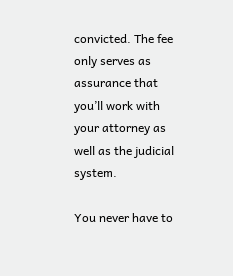convicted. The fee only serves as assurance that you’ll work with your attorney as well as the judicial system.

You never have to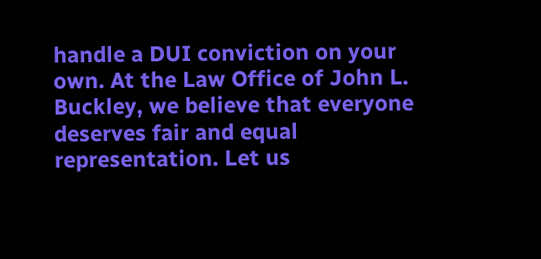handle a DUI conviction on your own. At the Law Office of John L. Buckley, we believe that everyone deserves fair and equal representation. Let us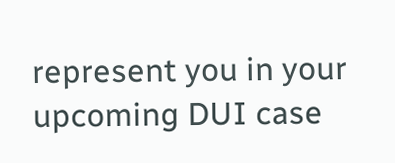represent you in your upcoming DUI case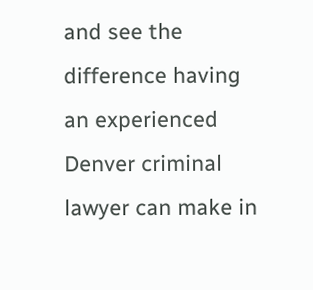and see the difference having an experienced Denver criminal lawyer can make in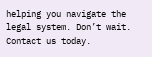helping you navigate the legal system. Don’t wait. Contact us today.